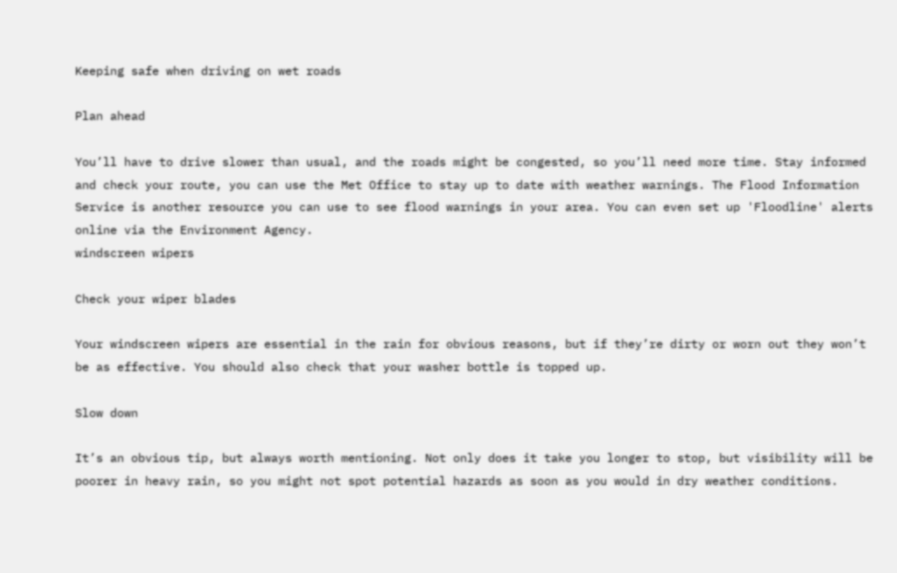Keeping safe when driving on wet roads

Plan ahead

You’ll have to drive slower than usual, and the roads might be congested, so you’ll need more time. Stay informed and check your route, you can use the Met Office to stay up to date with weather warnings. The Flood Information Service is another resource you can use to see flood warnings in your area. You can even set up 'Floodline' alerts online via the Environment Agency.
windscreen wipers

Check your wiper blades

Your windscreen wipers are essential in the rain for obvious reasons, but if they’re dirty or worn out they won’t be as effective. You should also check that your washer bottle is topped up.

Slow down

It’s an obvious tip, but always worth mentioning. Not only does it take you longer to stop, but visibility will be poorer in heavy rain, so you might not spot potential hazards as soon as you would in dry weather conditions.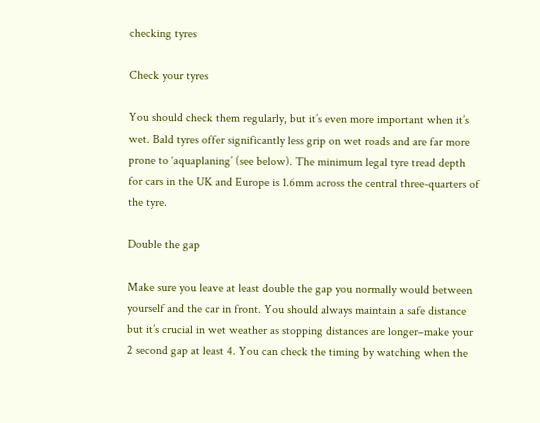checking tyres

Check your tyres

You should check them regularly, but it’s even more important when it’s wet. Bald tyres offer significantly less grip on wet roads and are far more prone to ‘aquaplaning’ (see below). The minimum legal tyre tread depth for cars in the UK and Europe is 1.6mm across the central three-quarters of the tyre.

Double the gap

Make sure you leave at least double the gap you normally would between yourself and the car in front. You should always maintain a safe distance but it’s crucial in wet weather as stopping distances are longer–make your 2 second gap at least 4. You can check the timing by watching when the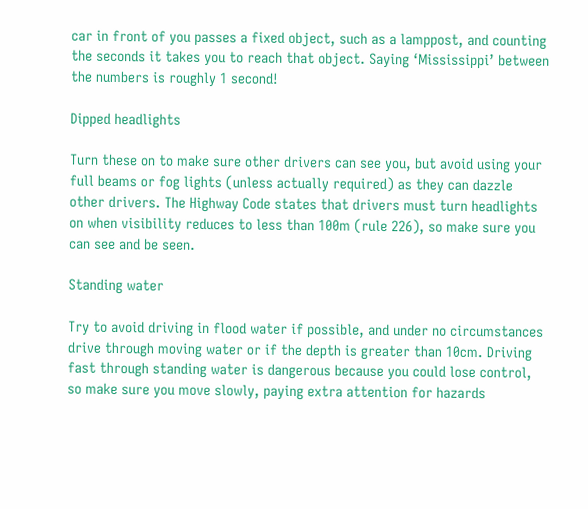car in front of you passes a fixed object, such as a lamppost, and counting the seconds it takes you to reach that object. Saying ‘Mississippi’ between the numbers is roughly 1 second!

Dipped headlights

Turn these on to make sure other drivers can see you, but avoid using your full beams or fog lights (unless actually required) as they can dazzle other drivers. The Highway Code states that drivers must turn headlights on when visibility reduces to less than 100m (rule 226), so make sure you can see and be seen.

Standing water

Try to avoid driving in flood water if possible, and under no circumstances drive through moving water or if the depth is greater than 10cm. Driving fast through standing water is dangerous because you could lose control, so make sure you move slowly, paying extra attention for hazards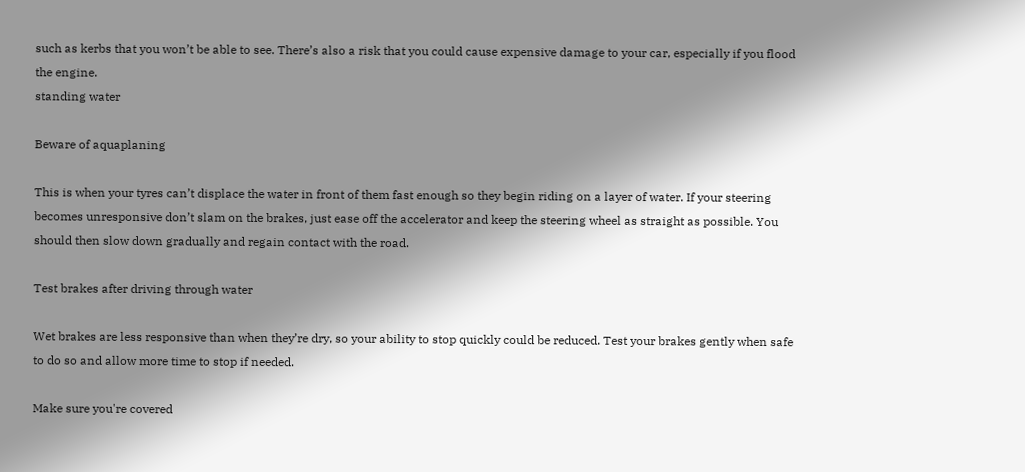such as kerbs that you won’t be able to see. There’s also a risk that you could cause expensive damage to your car, especially if you flood the engine.
standing water

Beware of aquaplaning

This is when your tyres can’t displace the water in front of them fast enough so they begin riding on a layer of water. If your steering becomes unresponsive don’t slam on the brakes, just ease off the accelerator and keep the steering wheel as straight as possible. You should then slow down gradually and regain contact with the road.

Test brakes after driving through water

Wet brakes are less responsive than when they’re dry, so your ability to stop quickly could be reduced. Test your brakes gently when safe to do so and allow more time to stop if needed.

Make sure you're covered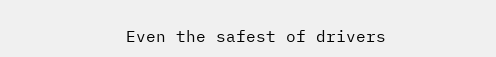Even the safest of drivers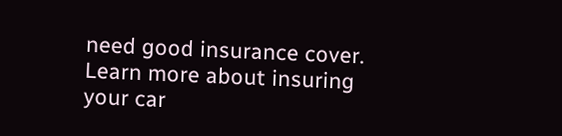need good insurance cover. Learn more about insuring your car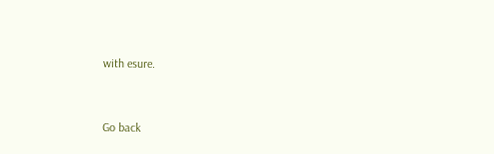with esure.


Go back